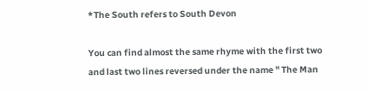*The South refers to South Devon

You can find almost the same rhyme with the first two and last two lines reversed under the name " The Man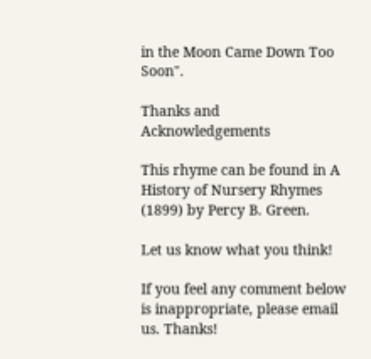in the Moon Came Down Too Soon".

Thanks and Acknowledgements

This rhyme can be found in A History of Nursery Rhymes (1899) by Percy B. Green.

Let us know what you think!

If you feel any comment below is inappropriate, please email us. Thanks!